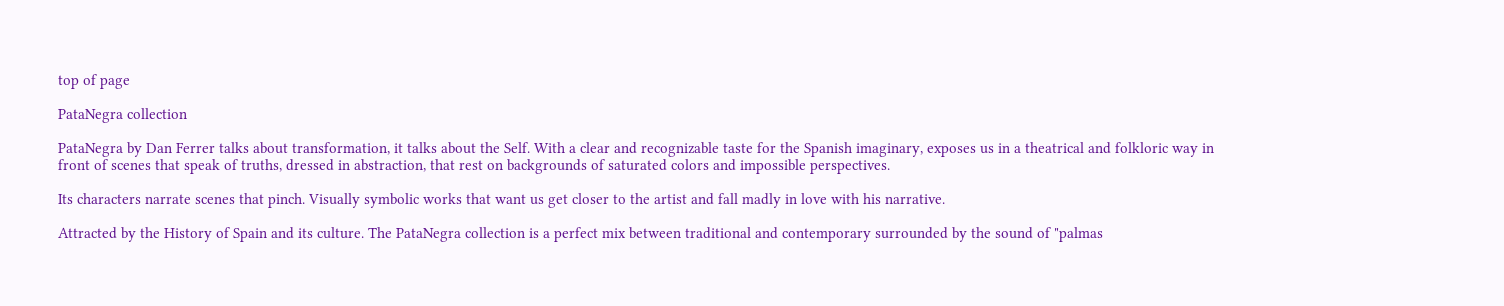top of page

PataNegra collection

PataNegra by Dan Ferrer talks about transformation, it talks about the Self. With a clear and recognizable taste for the Spanish imaginary, exposes us in a theatrical and folkloric way in front of scenes that speak of truths, dressed in abstraction, that rest on backgrounds of saturated colors and impossible perspectives.

Its characters narrate scenes that pinch. Visually symbolic works that want us get closer to the artist and fall madly in love with his narrative.

Attracted by the History of Spain and its culture. The PataNegra collection is a perfect mix between traditional and contemporary surrounded by the sound of "palmas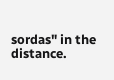sordas" in the distance.